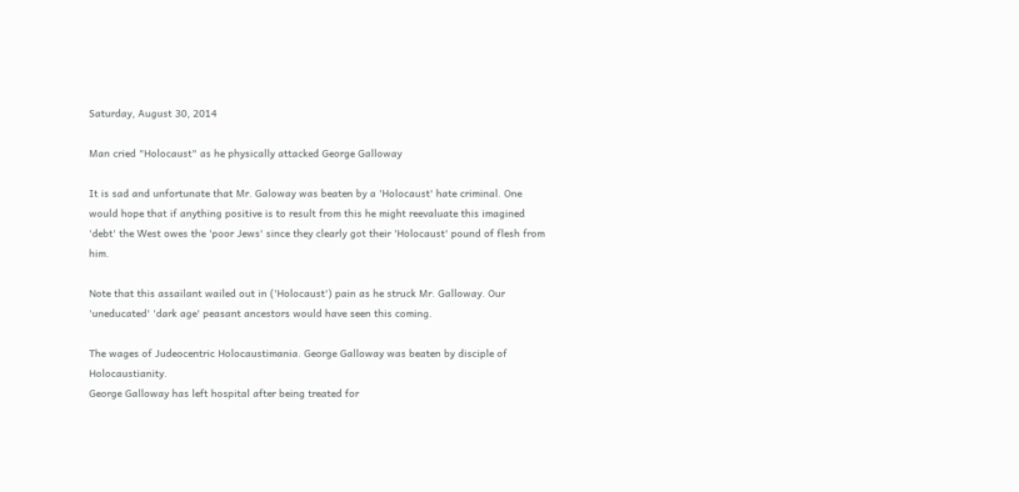Saturday, August 30, 2014

Man cried "Holocaust" as he physically attacked George Galloway

It is sad and unfortunate that Mr. Galoway was beaten by a 'Holocaust' hate criminal. One would hope that if anything positive is to result from this he might reevaluate this imagined 'debt' the West owes the 'poor Jews' since they clearly got their 'Holocaust' pound of flesh from him.

Note that this assailant wailed out in ('Holocaust') pain as he struck Mr. Galloway. Our 'uneducated' 'dark age' peasant ancestors would have seen this coming.

The wages of Judeocentric Holocaustimania. George Galloway was beaten by disciple of Holocaustianity.
George Galloway has left hospital after being treated for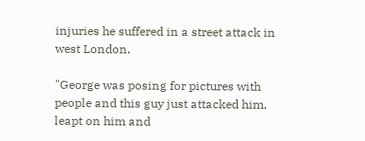injuries he suffered in a street attack in west London.

"George was posing for pictures with people and this guy just attacked him, leapt on him and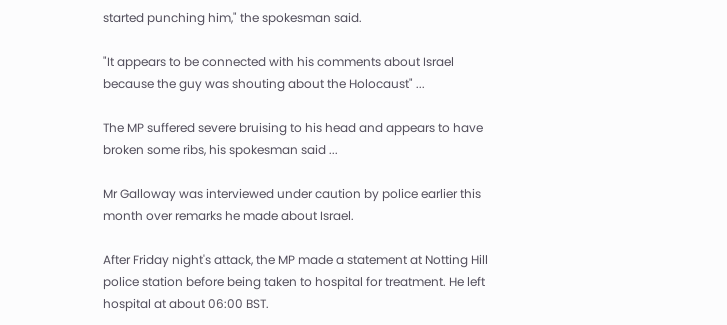started punching him," the spokesman said.

"It appears to be connected with his comments about Israel because the guy was shouting about the Holocaust" ...

The MP suffered severe bruising to his head and appears to have broken some ribs, his spokesman said ...

Mr Galloway was interviewed under caution by police earlier this month over remarks he made about Israel.

After Friday night's attack, the MP made a statement at Notting Hill police station before being taken to hospital for treatment. He left hospital at about 06:00 BST.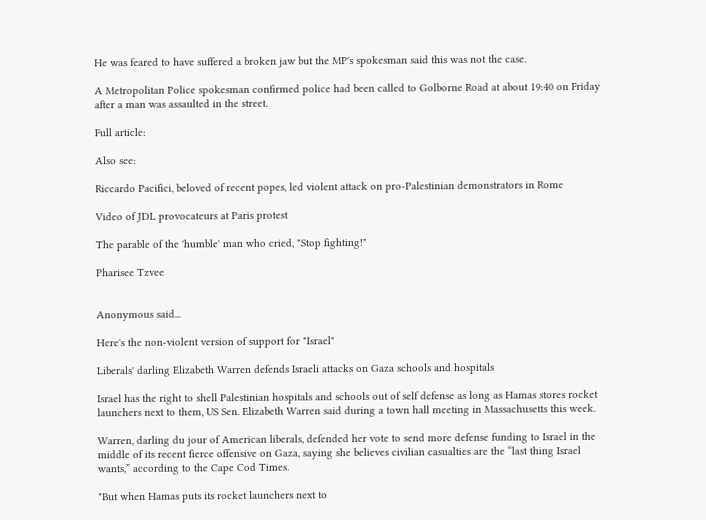He was feared to have suffered a broken jaw but the MP's spokesman said this was not the case.

A Metropolitan Police spokesman confirmed police had been called to Golborne Road at about 19:40 on Friday after a man was assaulted in the street.

Full article:

Also see:

Riccardo Pacifici, beloved of recent popes, led violent attack on pro-Palestinian demonstrators in Rome

Video of JDL provocateurs at Paris protest

The parable of the 'humble' man who cried, "Stop fighting!"

Pharisee Tzvee


Anonymous said...

Here's the non-violent version of support for "Israel"

Liberals' darling Elizabeth Warren defends Israeli attacks on Gaza schools and hospitals

Israel has the right to shell Palestinian hospitals and schools out of self defense as long as Hamas stores rocket launchers next to them, US Sen. Elizabeth Warren said during a town hall meeting in Massachusetts this week.

Warren, darling du jour of American liberals, defended her vote to send more defense funding to Israel in the middle of its recent fierce offensive on Gaza, saying she believes civilian casualties are the “last thing Israel wants,” according to the Cape Cod Times.

"But when Hamas puts its rocket launchers next to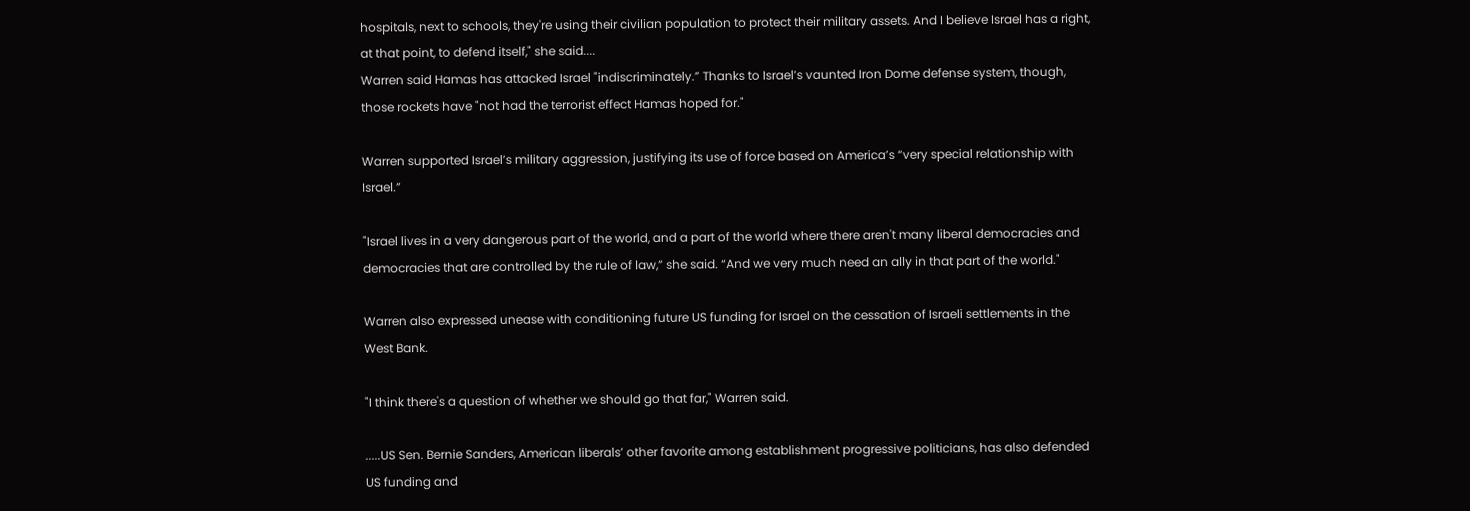hospitals, next to schools, they're using their civilian population to protect their military assets. And I believe Israel has a right, at that point, to defend itself," she said....
Warren said Hamas has attacked Israel "indiscriminately.” Thanks to Israel’s vaunted Iron Dome defense system, though, those rockets have "not had the terrorist effect Hamas hoped for."

Warren supported Israel’s military aggression, justifying its use of force based on America’s “very special relationship with Israel.”

"Israel lives in a very dangerous part of the world, and a part of the world where there aren't many liberal democracies and democracies that are controlled by the rule of law,” she said. “And we very much need an ally in that part of the world."

Warren also expressed unease with conditioning future US funding for Israel on the cessation of Israeli settlements in the West Bank.

"I think there's a question of whether we should go that far," Warren said.

.....US Sen. Bernie Sanders, American liberals’ other favorite among establishment progressive politicians, has also defended US funding and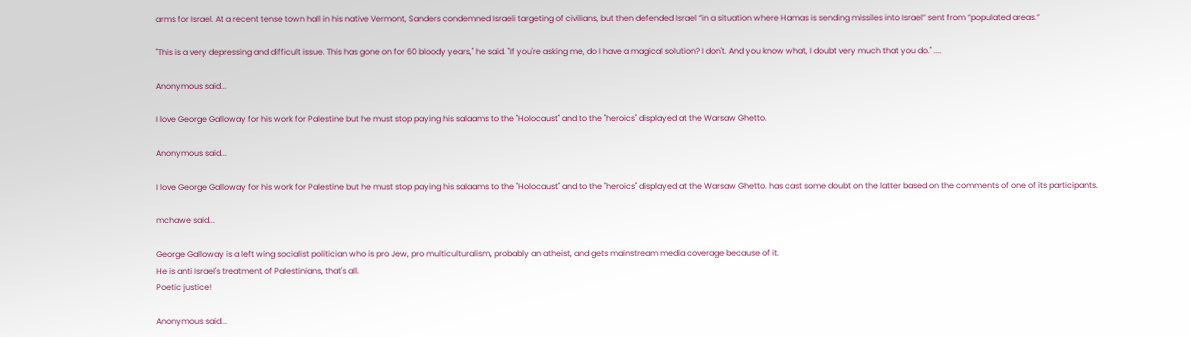arms for Israel. At a recent tense town hall in his native Vermont, Sanders condemned Israeli targeting of civilians, but then defended Israel “in a situation where Hamas is sending missiles into Israel” sent from “populated areas.”

"This is a very depressing and difficult issue. This has gone on for 60 bloody years," he said. "If you're asking me, do I have a magical solution? I don't. And you know what, I doubt very much that you do." ....

Anonymous said...

I love George Galloway for his work for Palestine but he must stop paying his salaams to the "Holocaust" and to the "heroics" displayed at the Warsaw Ghetto.

Anonymous said...

I love George Galloway for his work for Palestine but he must stop paying his salaams to the "Holocaust" and to the "heroics" displayed at the Warsaw Ghetto. has cast some doubt on the latter based on the comments of one of its participants.

mchawe said...

George Galloway is a left wing socialist politician who is pro Jew, pro multiculturalism, probably an atheist, and gets mainstream media coverage because of it.
He is anti Israel's treatment of Palestinians, that's all.
Poetic justice!

Anonymous said...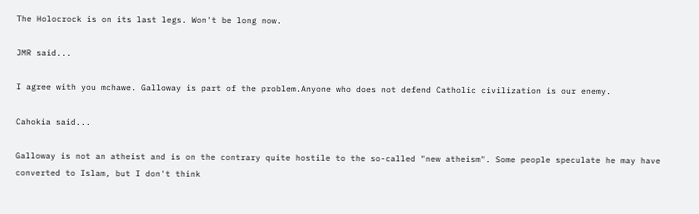The Holocrock is on its last legs. Won't be long now.

JMR said...

I agree with you mchawe. Galloway is part of the problem.Anyone who does not defend Catholic civilization is our enemy.

Cahokia said...

Galloway is not an atheist and is on the contrary quite hostile to the so-called "new atheism". Some people speculate he may have converted to Islam, but I don't think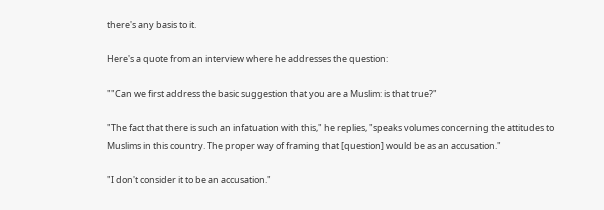there's any basis to it.

Here's a quote from an interview where he addresses the question:

""Can we first address the basic suggestion that you are a Muslim: is that true?"

"The fact that there is such an infatuation with this," he replies, "speaks volumes concerning the attitudes to Muslims in this country. The proper way of framing that [question] would be as an accusation."

"I don't consider it to be an accusation."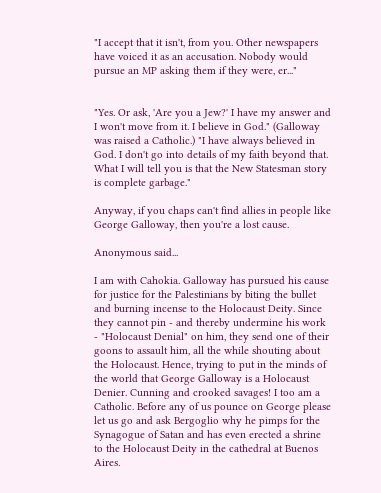"I accept that it isn't, from you. Other newspapers have voiced it as an accusation. Nobody would pursue an MP asking them if they were, er..."


"Yes. Or ask, 'Are you a Jew?' I have my answer and I won't move from it. I believe in God." (Galloway was raised a Catholic.) "I have always believed in God. I don't go into details of my faith beyond that. What I will tell you is that the New Statesman story is complete garbage."

Anyway, if you chaps can't find allies in people like George Galloway, then you're a lost cause.

Anonymous said...

I am with Cahokia. Galloway has pursued his cause for justice for the Palestinians by biting the bullet and burning incense to the Holocaust Deity. Since they cannot pin - and thereby undermine his work - "Holocaust Denial" on him, they send one of their goons to assault him, all the while shouting about the Holocaust. Hence, trying to put in the minds of the world that George Galloway is a Holocaust Denier. Cunning and crooked savages! I too am a Catholic. Before any of us pounce on George please let us go and ask Bergoglio why he pimps for the Synagogue of Satan and has even erected a shrine to the Holocaust Deity in the cathedral at Buenos Aires.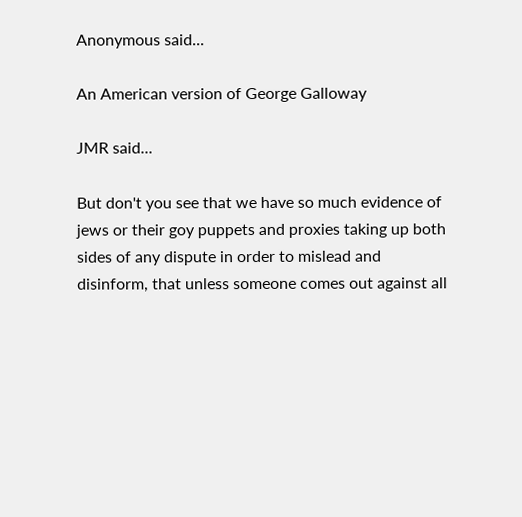Anonymous said...

An American version of George Galloway

JMR said...

But don't you see that we have so much evidence of jews or their goy puppets and proxies taking up both sides of any dispute in order to mislead and disinform, that unless someone comes out against all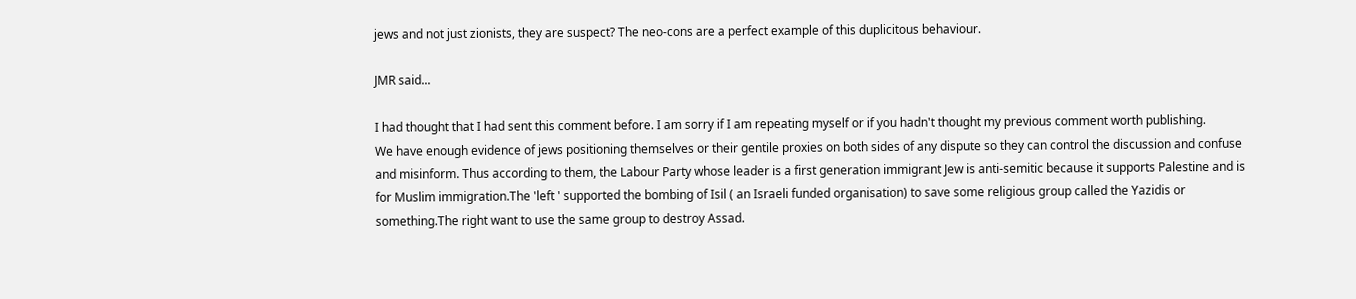jews and not just zionists, they are suspect? The neo-cons are a perfect example of this duplicitous behaviour.

JMR said...

I had thought that I had sent this comment before. I am sorry if I am repeating myself or if you hadn't thought my previous comment worth publishing.
We have enough evidence of jews positioning themselves or their gentile proxies on both sides of any dispute so they can control the discussion and confuse and misinform. Thus according to them, the Labour Party whose leader is a first generation immigrant Jew is anti-semitic because it supports Palestine and is for Muslim immigration.The 'left ' supported the bombing of Isil ( an Israeli funded organisation) to save some religious group called the Yazidis or something.The right want to use the same group to destroy Assad.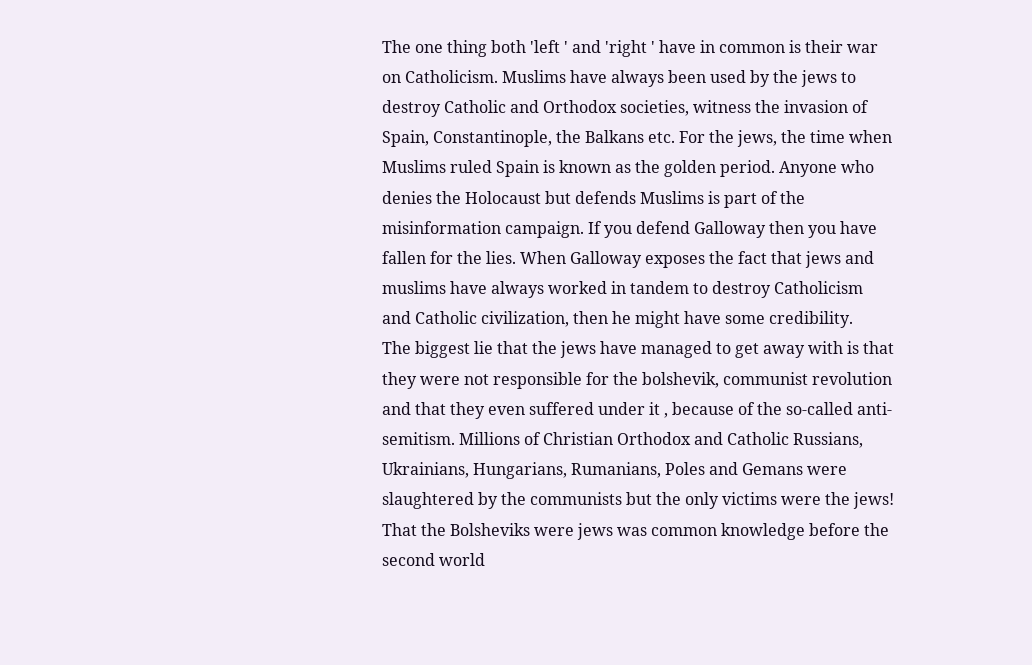The one thing both 'left ' and 'right ' have in common is their war on Catholicism. Muslims have always been used by the jews to destroy Catholic and Orthodox societies, witness the invasion of Spain, Constantinople, the Balkans etc. For the jews, the time when Muslims ruled Spain is known as the golden period. Anyone who denies the Holocaust but defends Muslims is part of the misinformation campaign. If you defend Galloway then you have fallen for the lies. When Galloway exposes the fact that jews and muslims have always worked in tandem to destroy Catholicism and Catholic civilization, then he might have some credibility.
The biggest lie that the jews have managed to get away with is that they were not responsible for the bolshevik, communist revolution and that they even suffered under it , because of the so-called anti-semitism. Millions of Christian Orthodox and Catholic Russians, Ukrainians, Hungarians, Rumanians, Poles and Gemans were slaughtered by the communists but the only victims were the jews!
That the Bolsheviks were jews was common knowledge before the second world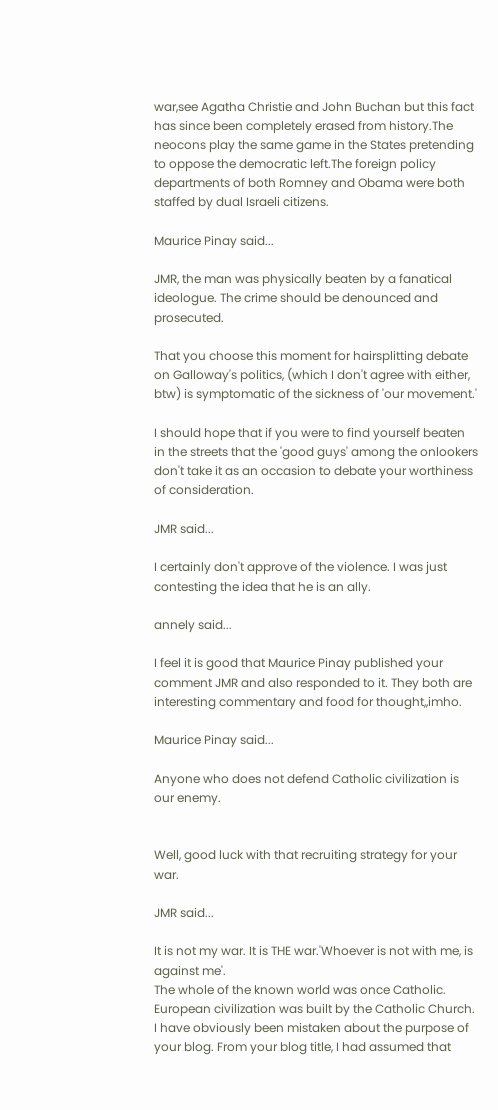war,see Agatha Christie and John Buchan but this fact has since been completely erased from history.The neocons play the same game in the States pretending to oppose the democratic left.The foreign policy departments of both Romney and Obama were both staffed by dual Israeli citizens.

Maurice Pinay said...

JMR, the man was physically beaten by a fanatical ideologue. The crime should be denounced and prosecuted.

That you choose this moment for hairsplitting debate on Galloway's politics, (which I don't agree with either, btw) is symptomatic of the sickness of 'our movement.'

I should hope that if you were to find yourself beaten in the streets that the 'good guys' among the onlookers don't take it as an occasion to debate your worthiness of consideration.

JMR said...

I certainly don't approve of the violence. I was just contesting the idea that he is an ally.

annely said...

I feel it is good that Maurice Pinay published your comment JMR and also responded to it. They both are interesting commentary and food for thought,,imho.

Maurice Pinay said...

Anyone who does not defend Catholic civilization is our enemy.


Well, good luck with that recruiting strategy for your war.

JMR said...

It is not my war. It is THE war.'Whoever is not with me, is against me'.
The whole of the known world was once Catholic. European civilization was built by the Catholic Church. I have obviously been mistaken about the purpose of your blog. From your blog title, I had assumed that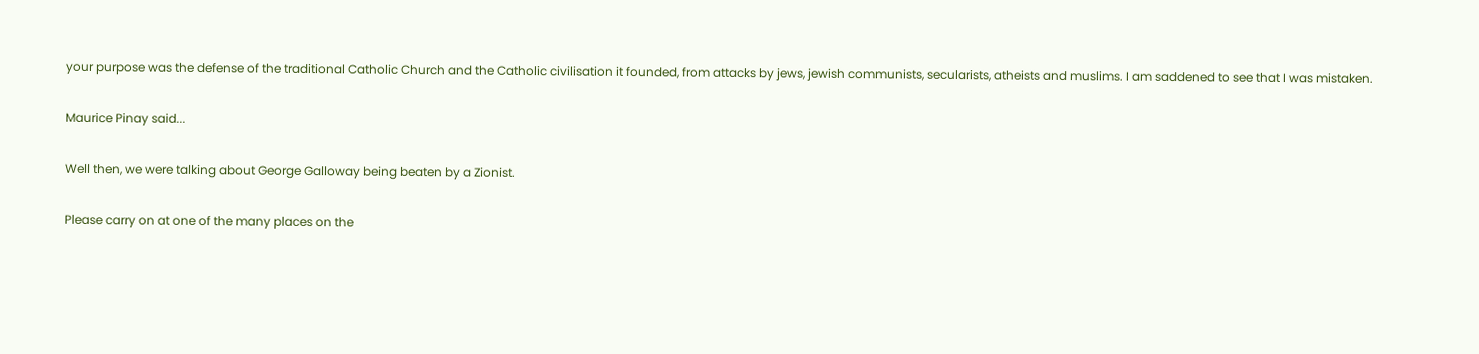your purpose was the defense of the traditional Catholic Church and the Catholic civilisation it founded, from attacks by jews, jewish communists, secularists, atheists and muslims. I am saddened to see that I was mistaken.

Maurice Pinay said...

Well then, we were talking about George Galloway being beaten by a Zionist.

Please carry on at one of the many places on the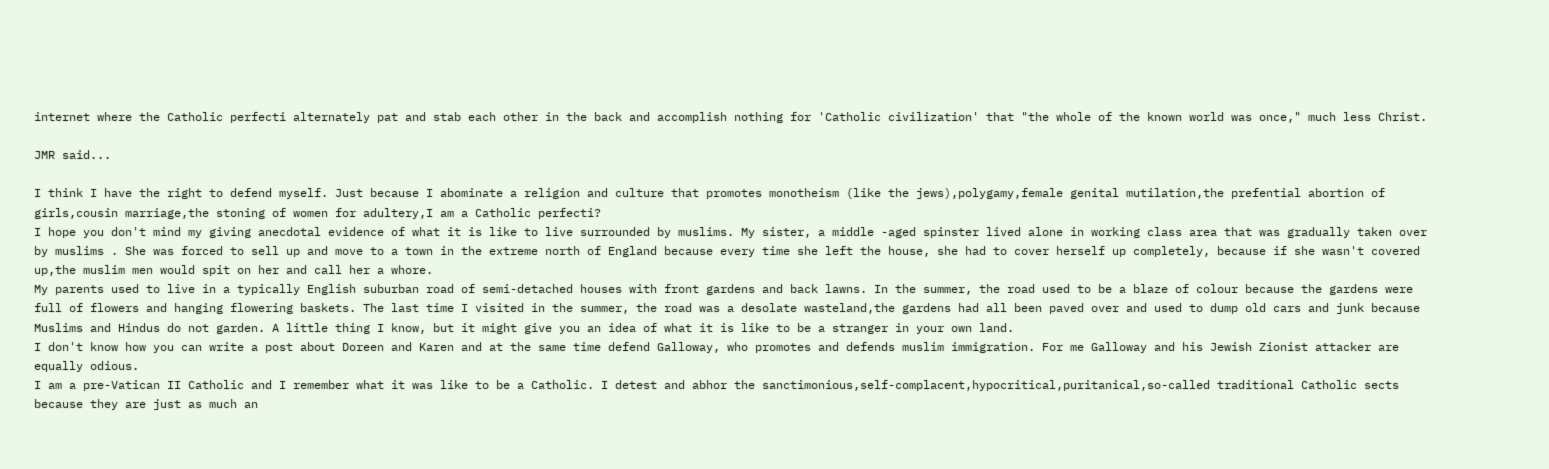internet where the Catholic perfecti alternately pat and stab each other in the back and accomplish nothing for 'Catholic civilization' that "the whole of the known world was once," much less Christ.

JMR said...

I think I have the right to defend myself. Just because I abominate a religion and culture that promotes monotheism (like the jews),polygamy,female genital mutilation,the prefential abortion of girls,cousin marriage,the stoning of women for adultery,I am a Catholic perfecti?
I hope you don't mind my giving anecdotal evidence of what it is like to live surrounded by muslims. My sister, a middle -aged spinster lived alone in working class area that was gradually taken over by muslims . She was forced to sell up and move to a town in the extreme north of England because every time she left the house, she had to cover herself up completely, because if she wasn't covered up,the muslim men would spit on her and call her a whore.
My parents used to live in a typically English suburban road of semi-detached houses with front gardens and back lawns. In the summer, the road used to be a blaze of colour because the gardens were full of flowers and hanging flowering baskets. The last time I visited in the summer, the road was a desolate wasteland,the gardens had all been paved over and used to dump old cars and junk because Muslims and Hindus do not garden. A little thing I know, but it might give you an idea of what it is like to be a stranger in your own land.
I don't know how you can write a post about Doreen and Karen and at the same time defend Galloway, who promotes and defends muslim immigration. For me Galloway and his Jewish Zionist attacker are equally odious.
I am a pre-Vatican II Catholic and I remember what it was like to be a Catholic. I detest and abhor the sanctimonious,self-complacent,hypocritical,puritanical,so-called traditional Catholic sects because they are just as much an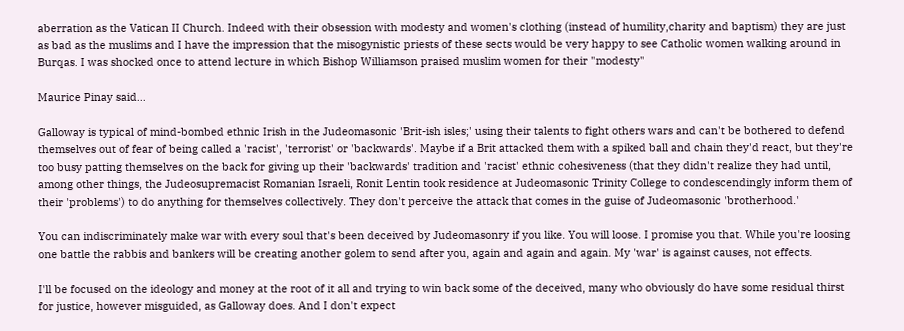aberration as the Vatican II Church. Indeed with their obsession with modesty and women's clothing (instead of humility,charity and baptism) they are just as bad as the muslims and I have the impression that the misogynistic priests of these sects would be very happy to see Catholic women walking around in Burqas. I was shocked once to attend lecture in which Bishop Williamson praised muslim women for their "modesty"

Maurice Pinay said...

Galloway is typical of mind-bombed ethnic Irish in the Judeomasonic 'Brit-ish isles;' using their talents to fight others wars and can't be bothered to defend themselves out of fear of being called a 'racist', 'terrorist' or 'backwards'. Maybe if a Brit attacked them with a spiked ball and chain they'd react, but they're too busy patting themselves on the back for giving up their 'backwards' tradition and 'racist' ethnic cohesiveness (that they didn't realize they had until, among other things, the Judeosupremacist Romanian Israeli, Ronit Lentin took residence at Judeomasonic Trinity College to condescendingly inform them of their 'problems') to do anything for themselves collectively. They don't perceive the attack that comes in the guise of Judeomasonic 'brotherhood.'

You can indiscriminately make war with every soul that's been deceived by Judeomasonry if you like. You will loose. I promise you that. While you're loosing one battle the rabbis and bankers will be creating another golem to send after you, again and again and again. My 'war' is against causes, not effects.

I'll be focused on the ideology and money at the root of it all and trying to win back some of the deceived, many who obviously do have some residual thirst for justice, however misguided, as Galloway does. And I don't expect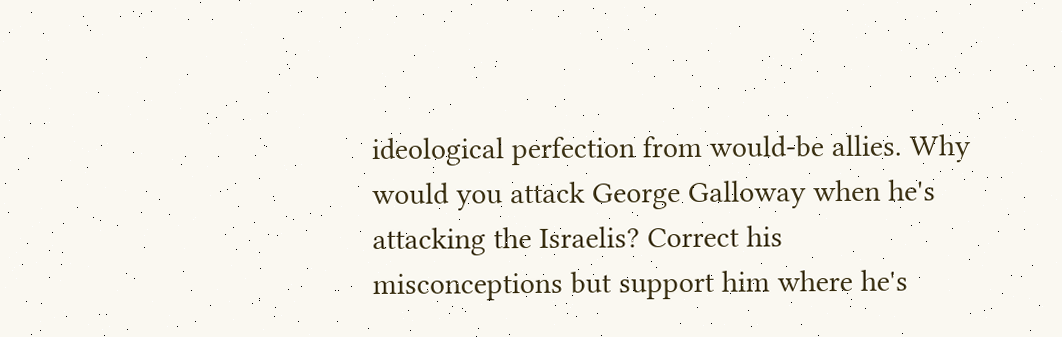ideological perfection from would-be allies. Why would you attack George Galloway when he's attacking the Israelis? Correct his misconceptions but support him where he's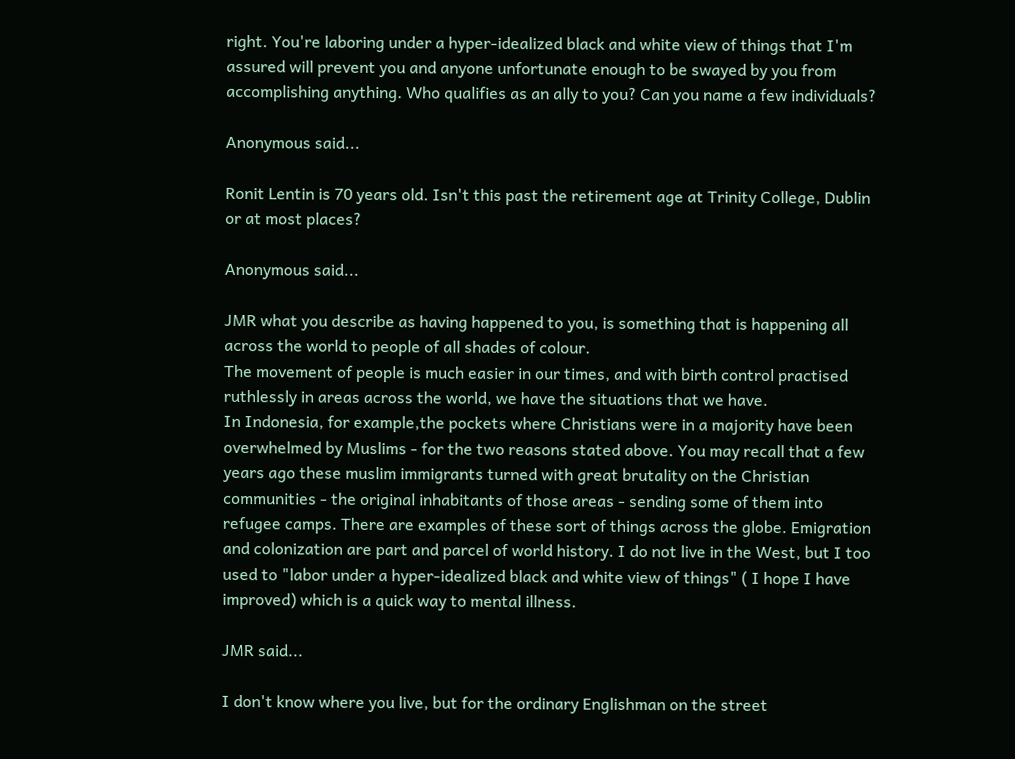right. You're laboring under a hyper-idealized black and white view of things that I'm assured will prevent you and anyone unfortunate enough to be swayed by you from accomplishing anything. Who qualifies as an ally to you? Can you name a few individuals?

Anonymous said...

Ronit Lentin is 70 years old. Isn't this past the retirement age at Trinity College, Dublin or at most places?

Anonymous said...

JMR what you describe as having happened to you, is something that is happening all across the world to people of all shades of colour.
The movement of people is much easier in our times, and with birth control practised ruthlessly in areas across the world, we have the situations that we have.
In Indonesia, for example,the pockets where Christians were in a majority have been overwhelmed by Muslims - for the two reasons stated above. You may recall that a few years ago these muslim immigrants turned with great brutality on the Christian communities - the original inhabitants of those areas - sending some of them into refugee camps. There are examples of these sort of things across the globe. Emigration and colonization are part and parcel of world history. I do not live in the West, but I too used to "labor under a hyper-idealized black and white view of things" ( I hope I have improved) which is a quick way to mental illness.

JMR said...

I don't know where you live, but for the ordinary Englishman on the street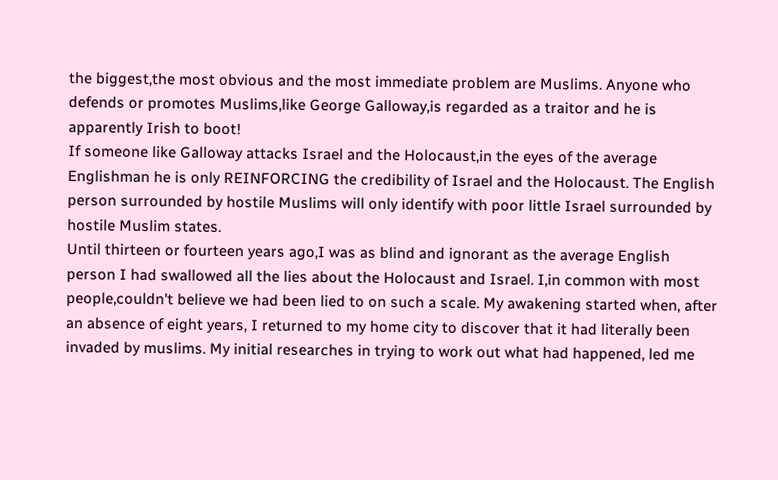the biggest,the most obvious and the most immediate problem are Muslims. Anyone who defends or promotes Muslims,like George Galloway,is regarded as a traitor and he is apparently Irish to boot!
If someone like Galloway attacks Israel and the Holocaust,in the eyes of the average Englishman he is only REINFORCING the credibility of Israel and the Holocaust. The English person surrounded by hostile Muslims will only identify with poor little Israel surrounded by hostile Muslim states.
Until thirteen or fourteen years ago,I was as blind and ignorant as the average English person I had swallowed all the lies about the Holocaust and Israel. I,in common with most people,couldn't believe we had been lied to on such a scale. My awakening started when, after an absence of eight years, I returned to my home city to discover that it had literally been invaded by muslims. My initial researches in trying to work out what had happened, led me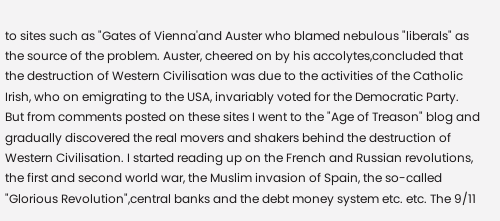to sites such as "Gates of Vienna'and Auster who blamed nebulous "liberals" as the source of the problem. Auster, cheered on by his accolytes,concluded that the destruction of Western Civilisation was due to the activities of the Catholic Irish, who on emigrating to the USA, invariably voted for the Democratic Party.
But from comments posted on these sites I went to the "Age of Treason" blog and gradually discovered the real movers and shakers behind the destruction of Western Civilisation. I started reading up on the French and Russian revolutions, the first and second world war, the Muslim invasion of Spain, the so-called "Glorious Revolution",central banks and the debt money system etc. etc. The 9/11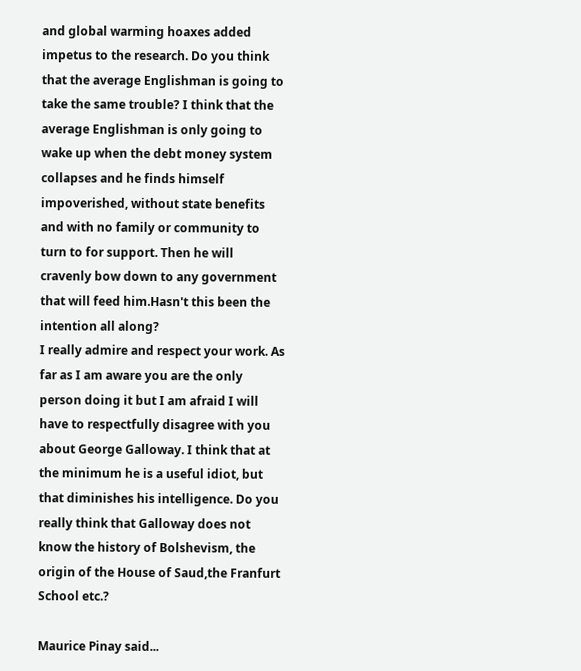and global warming hoaxes added impetus to the research. Do you think that the average Englishman is going to take the same trouble? I think that the average Englishman is only going to wake up when the debt money system collapses and he finds himself impoverished, without state benefits and with no family or community to turn to for support. Then he will cravenly bow down to any government that will feed him.Hasn't this been the intention all along?
I really admire and respect your work. As far as I am aware you are the only person doing it but I am afraid I will have to respectfully disagree with you about George Galloway. I think that at the minimum he is a useful idiot, but that diminishes his intelligence. Do you really think that Galloway does not know the history of Bolshevism, the origin of the House of Saud,the Franfurt School etc.?

Maurice Pinay said...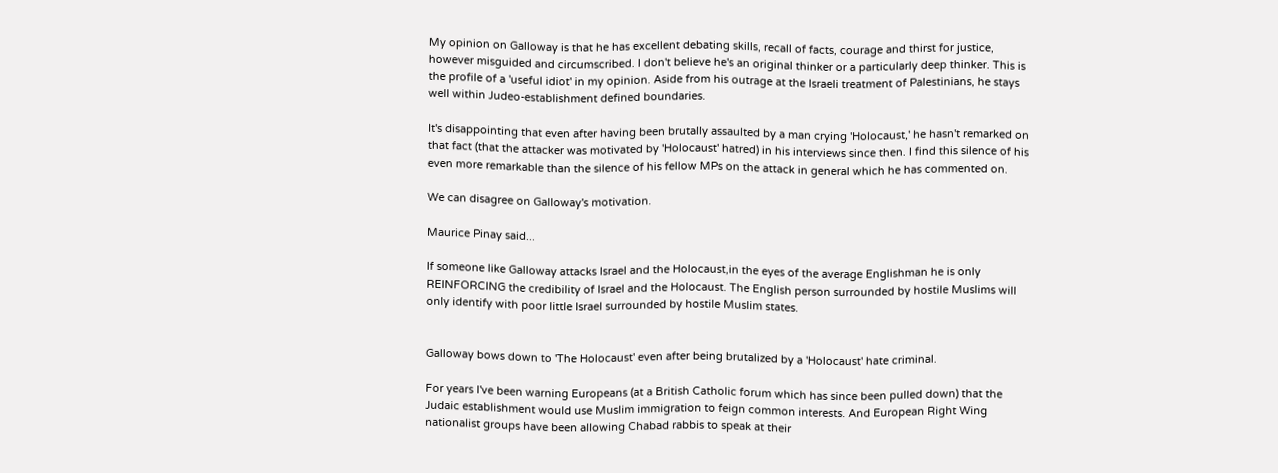My opinion on Galloway is that he has excellent debating skills, recall of facts, courage and thirst for justice, however misguided and circumscribed. I don't believe he's an original thinker or a particularly deep thinker. This is the profile of a 'useful idiot' in my opinion. Aside from his outrage at the Israeli treatment of Palestinians, he stays well within Judeo-establishment defined boundaries.

It's disappointing that even after having been brutally assaulted by a man crying 'Holocaust,' he hasn't remarked on that fact (that the attacker was motivated by 'Holocaust' hatred) in his interviews since then. I find this silence of his even more remarkable than the silence of his fellow MPs on the attack in general which he has commented on.

We can disagree on Galloway's motivation.

Maurice Pinay said...

If someone like Galloway attacks Israel and the Holocaust,in the eyes of the average Englishman he is only REINFORCING the credibility of Israel and the Holocaust. The English person surrounded by hostile Muslims will only identify with poor little Israel surrounded by hostile Muslim states.


Galloway bows down to 'The Holocaust' even after being brutalized by a 'Holocaust' hate criminal.

For years I've been warning Europeans (at a British Catholic forum which has since been pulled down) that the Judaic establishment would use Muslim immigration to feign common interests. And European Right Wing nationalist groups have been allowing Chabad rabbis to speak at their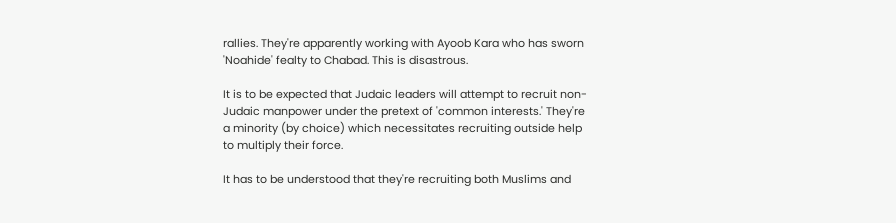rallies. They're apparently working with Ayoob Kara who has sworn 'Noahide' fealty to Chabad. This is disastrous.

It is to be expected that Judaic leaders will attempt to recruit non-Judaic manpower under the pretext of 'common interests.' They're a minority (by choice) which necessitates recruiting outside help to multiply their force.

It has to be understood that they're recruiting both Muslims and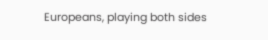Europeans, playing both sides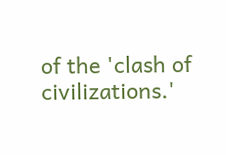of the 'clash of civilizations.'